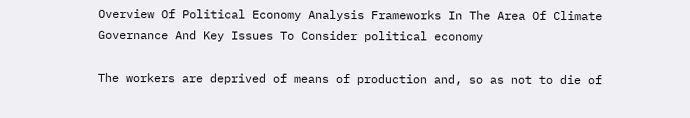Overview Of Political Economy Analysis Frameworks In The Area Of Climate Governance And Key Issues To Consider political economy

The workers are deprived of means of production and, so as not to die of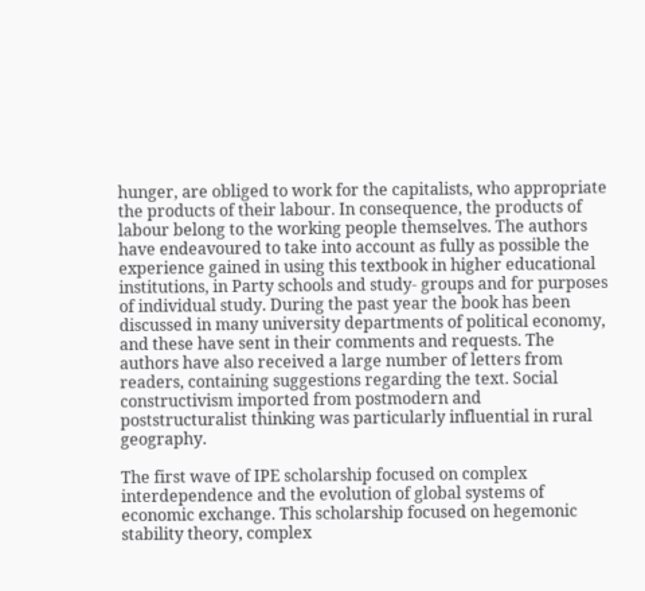hunger, are obliged to work for the capitalists, who appropriate the products of their labour. In consequence, the products of labour belong to the working people themselves. The authors have endeavoured to take into account as fully as possible the experience gained in using this textbook in higher educational institutions, in Party schools and study- groups and for purposes of individual study. During the past year the book has been discussed in many university departments of political economy, and these have sent in their comments and requests. The authors have also received a large number of letters from readers, containing suggestions regarding the text. Social constructivism imported from postmodern and poststructuralist thinking was particularly influential in rural geography.

The first wave of IPE scholarship focused on complex interdependence and the evolution of global systems of economic exchange. This scholarship focused on hegemonic stability theory, complex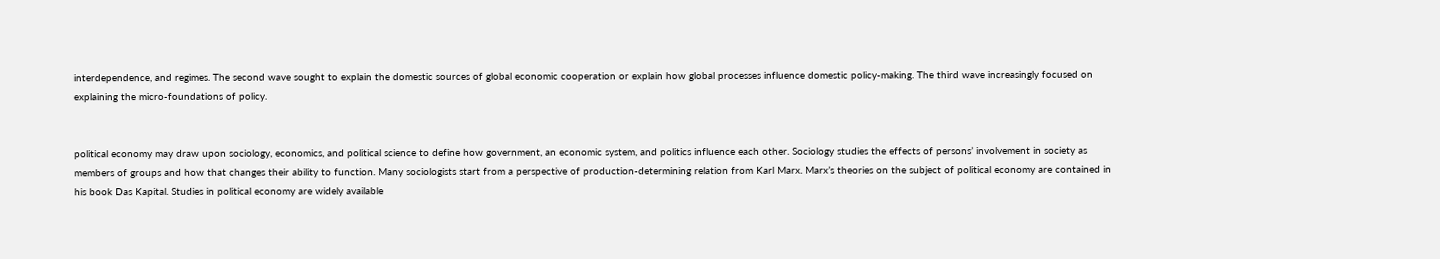interdependence, and regimes. The second wave sought to explain the domestic sources of global economic cooperation or explain how global processes influence domestic policy-making. The third wave increasingly focused on explaining the micro-foundations of policy.


political economy may draw upon sociology, economics, and political science to define how government, an economic system, and politics influence each other. Sociology studies the effects of persons’ involvement in society as members of groups and how that changes their ability to function. Many sociologists start from a perspective of production-determining relation from Karl Marx. Marx’s theories on the subject of political economy are contained in his book Das Kapital. Studies in political economy are widely available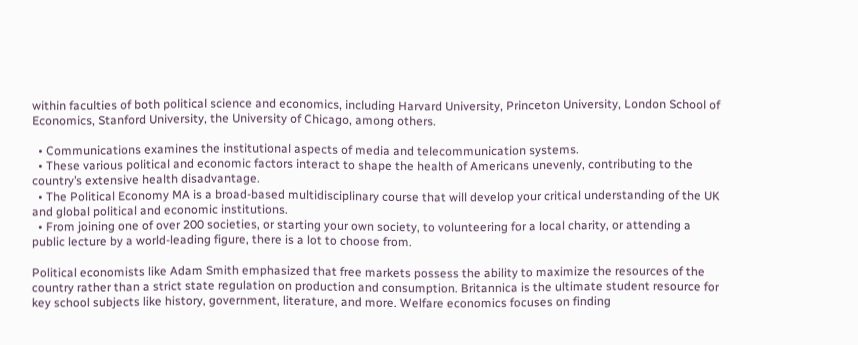within faculties of both political science and economics, including Harvard University, Princeton University, London School of Economics, Stanford University, the University of Chicago, among others.

  • Communications examines the institutional aspects of media and telecommunication systems.
  • These various political and economic factors interact to shape the health of Americans unevenly, contributing to the country’s extensive health disadvantage.
  • The Political Economy MA is a broad-based multidisciplinary course that will develop your critical understanding of the UK and global political and economic institutions.
  • From joining one of over 200 societies, or starting your own society, to volunteering for a local charity, or attending a public lecture by a world-leading figure, there is a lot to choose from.

Political economists like Adam Smith emphasized that free markets possess the ability to maximize the resources of the country rather than a strict state regulation on production and consumption. Britannica is the ultimate student resource for key school subjects like history, government, literature, and more. Welfare economics focuses on finding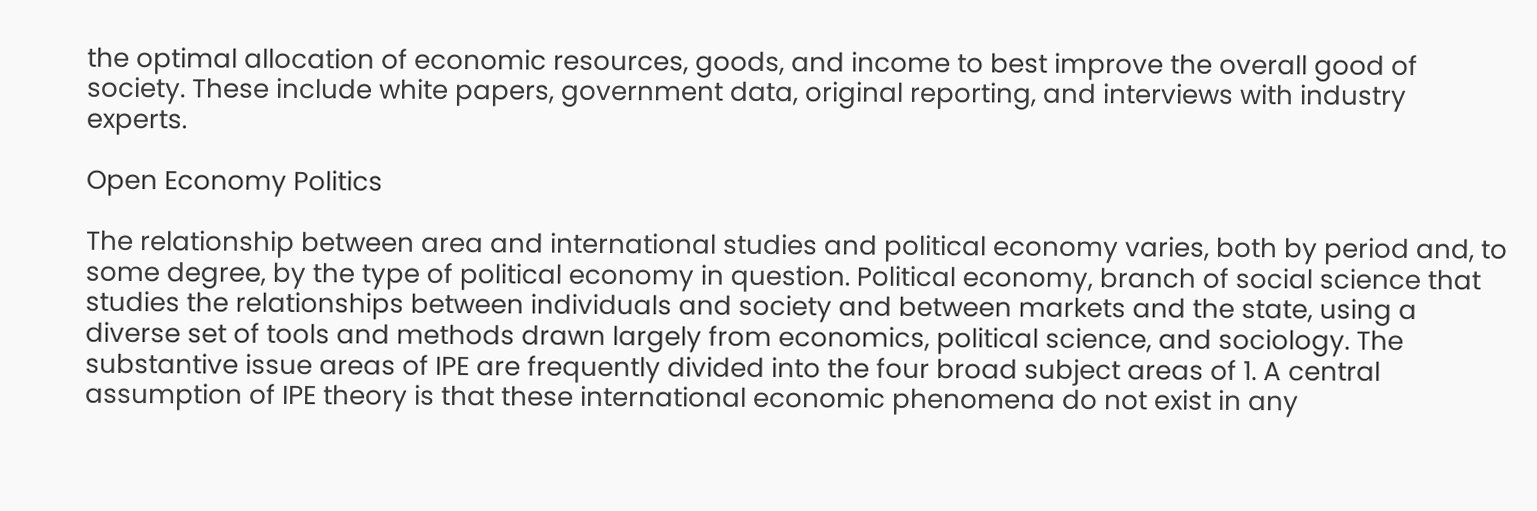the optimal allocation of economic resources, goods, and income to best improve the overall good of society. These include white papers, government data, original reporting, and interviews with industry experts.

Open Economy Politics

The relationship between area and international studies and political economy varies, both by period and, to some degree, by the type of political economy in question. Political economy, branch of social science that studies the relationships between individuals and society and between markets and the state, using a diverse set of tools and methods drawn largely from economics, political science, and sociology. The substantive issue areas of IPE are frequently divided into the four broad subject areas of 1. A central assumption of IPE theory is that these international economic phenomena do not exist in any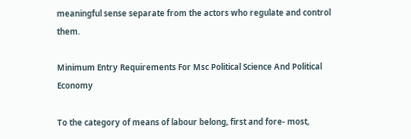meaningful sense separate from the actors who regulate and control them.

Minimum Entry Requirements For Msc Political Science And Political Economy

To the category of means of labour belong, first and fore- most,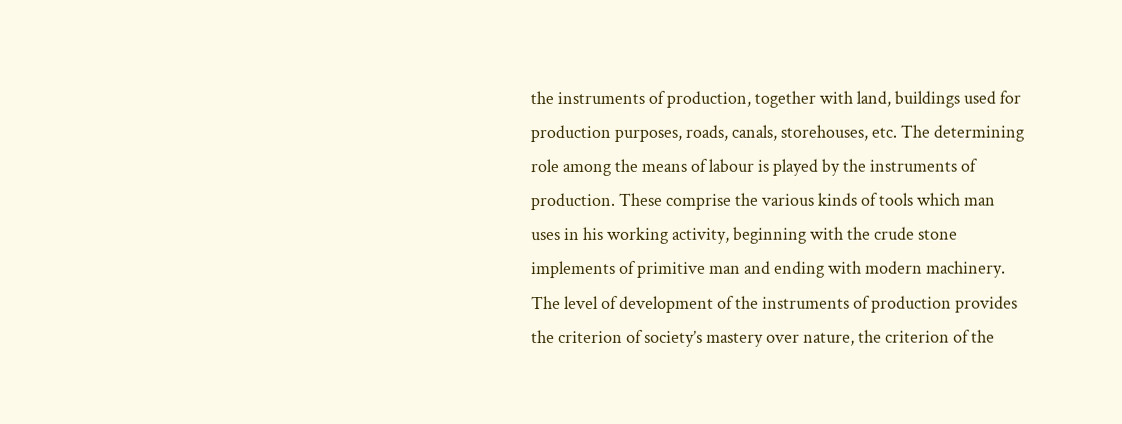the instruments of production, together with land, buildings used for production purposes, roads, canals, storehouses, etc. The determining role among the means of labour is played by the instruments of production. These comprise the various kinds of tools which man uses in his working activity, beginning with the crude stone implements of primitive man and ending with modern machinery. The level of development of the instruments of production provides the criterion of society’s mastery over nature, the criterion of the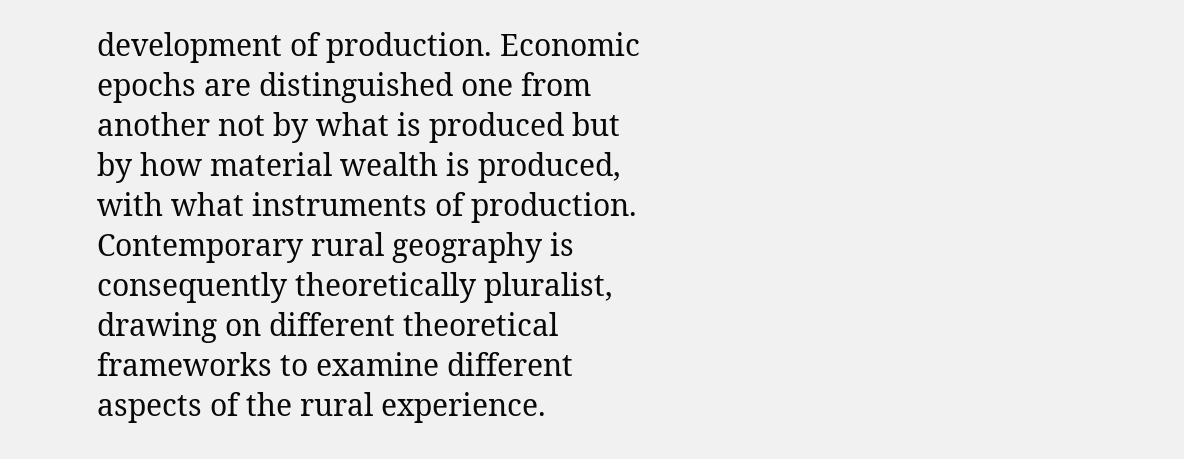development of production. Economic epochs are distinguished one from another not by what is produced but by how material wealth is produced, with what instruments of production. Contemporary rural geography is consequently theoretically pluralist, drawing on different theoretical frameworks to examine different aspects of the rural experience.